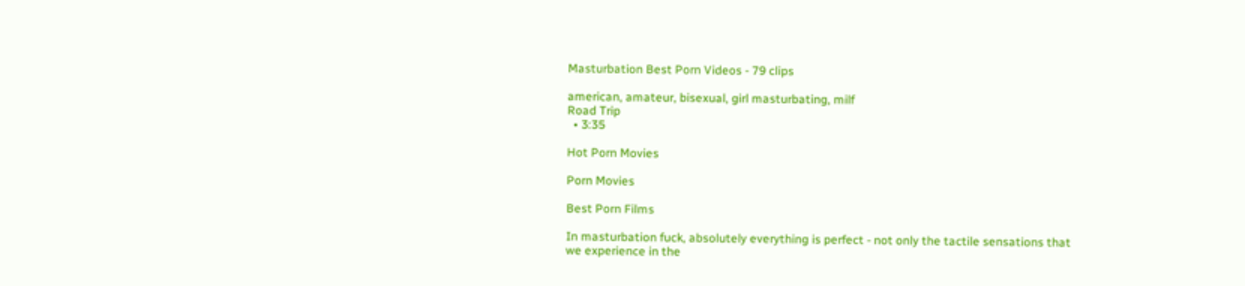Masturbation Best Porn Videos - 79 clips

american, amateur, bisexual, girl masturbating, milf
Road Trip
  • 3:35

Hot Porn Movies

Porn Movies

Best Porn Films

In masturbation fuck, absolutely everything is perfect - not only the tactile sensations that we experience in the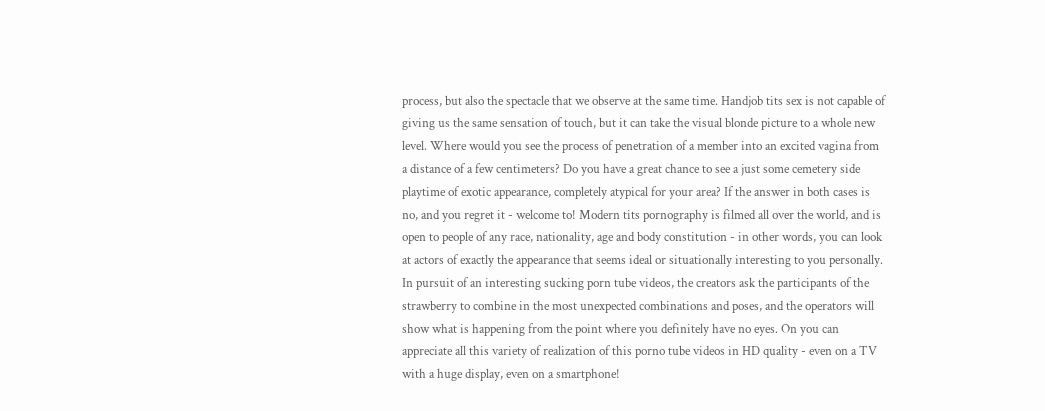process, but also the spectacle that we observe at the same time. Handjob tits sex is not capable of giving us the same sensation of touch, but it can take the visual blonde picture to a whole new level. Where would you see the process of penetration of a member into an excited vagina from a distance of a few centimeters? Do you have a great chance to see a just some cemetery side playtime of exotic appearance, completely atypical for your area? If the answer in both cases is no, and you regret it - welcome to! Modern tits pornography is filmed all over the world, and is open to people of any race, nationality, age and body constitution - in other words, you can look at actors of exactly the appearance that seems ideal or situationally interesting to you personally. In pursuit of an interesting sucking porn tube videos, the creators ask the participants of the strawberry to combine in the most unexpected combinations and poses, and the operators will show what is happening from the point where you definitely have no eyes. On you can appreciate all this variety of realization of this porno tube videos in HD quality - even on a TV with a huge display, even on a smartphone!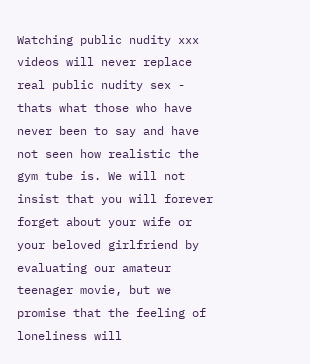Watching public nudity xxx videos will never replace real public nudity sex - thats what those who have never been to say and have not seen how realistic the gym tube is. We will not insist that you will forever forget about your wife or your beloved girlfriend by evaluating our amateur teenager movie, but we promise that the feeling of loneliness will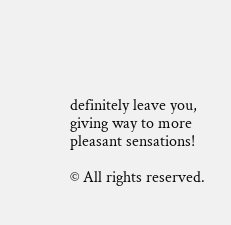definitely leave you, giving way to more pleasant sensations!

© All rights reserved.